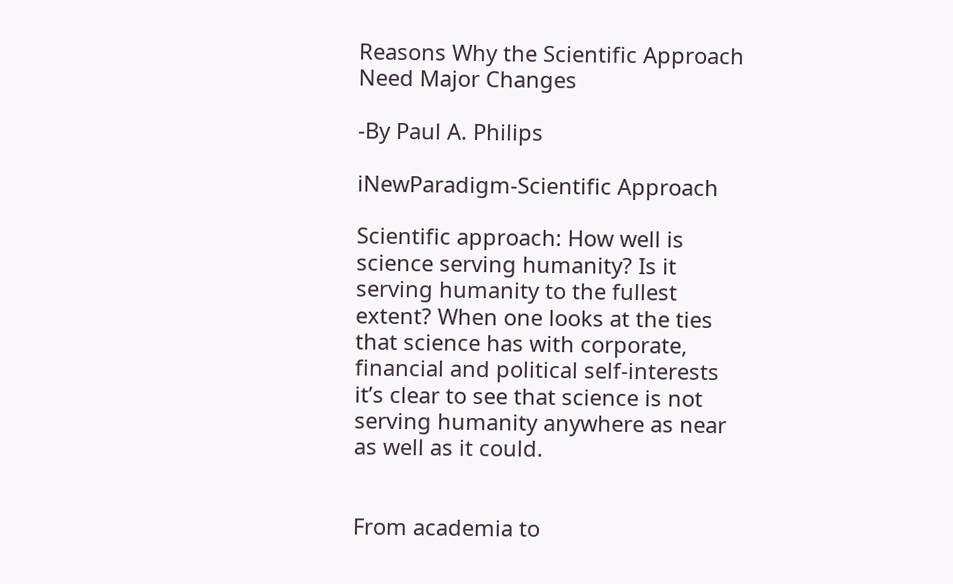Reasons Why the Scientific Approach Need Major Changes

-By Paul A. Philips

iNewParadigm-Scientific Approach

Scientific approach: How well is science serving humanity? Is it serving humanity to the fullest extent? When one looks at the ties that science has with corporate, financial and political self-interests it’s clear to see that science is not serving humanity anywhere as near as well as it could.


From academia to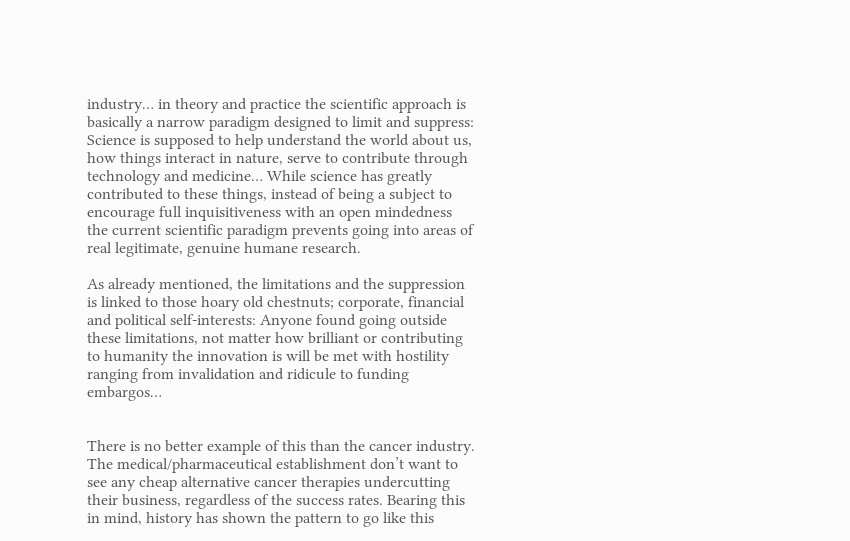industry… in theory and practice the scientific approach is basically a narrow paradigm designed to limit and suppress:  Science is supposed to help understand the world about us, how things interact in nature, serve to contribute through technology and medicine… While science has greatly contributed to these things, instead of being a subject to encourage full inquisitiveness with an open mindedness the current scientific paradigm prevents going into areas of real legitimate, genuine humane research.

As already mentioned, the limitations and the suppression is linked to those hoary old chestnuts; corporate, financial and political self-interests: Anyone found going outside these limitations, not matter how brilliant or contributing to humanity the innovation is will be met with hostility ranging from invalidation and ridicule to funding embargos…


There is no better example of this than the cancer industry. The medical/pharmaceutical establishment don’t want to see any cheap alternative cancer therapies undercutting their business, regardless of the success rates. Bearing this in mind, history has shown the pattern to go like this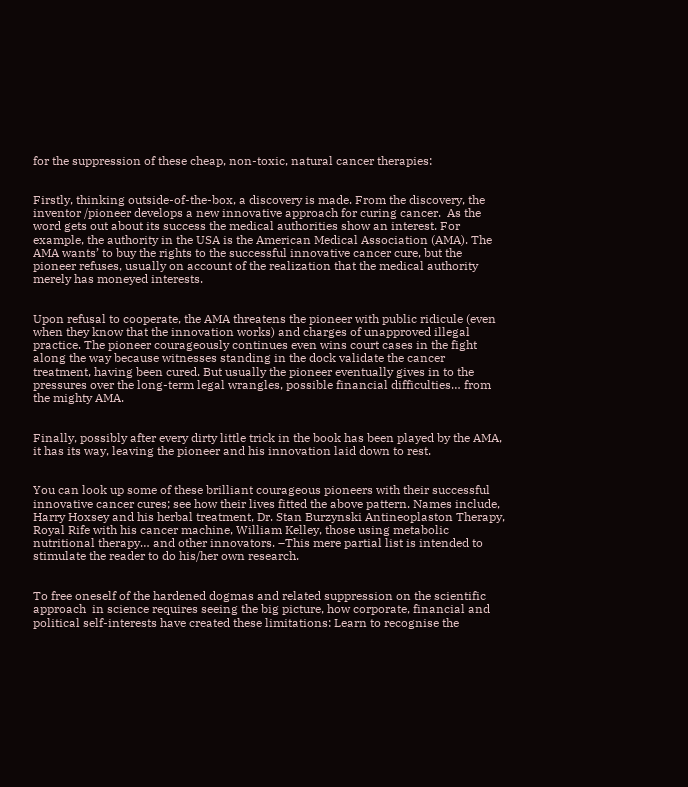for the suppression of these cheap, non-toxic, natural cancer therapies:


Firstly, thinking outside-of-the-box, a discovery is made. From the discovery, the inventor /pioneer develops a new innovative approach for curing cancer.  As the word gets out about its success the medical authorities show an interest. For example, the authority in the USA is the American Medical Association (AMA). The AMA wants’ to buy the rights to the successful innovative cancer cure, but the pioneer refuses, usually on account of the realization that the medical authority merely has moneyed interests.


Upon refusal to cooperate, the AMA threatens the pioneer with public ridicule (even when they know that the innovation works) and charges of unapproved illegal practice. The pioneer courageously continues even wins court cases in the fight along the way because witnesses standing in the dock validate the cancer treatment, having been cured. But usually the pioneer eventually gives in to the pressures over the long-term legal wrangles, possible financial difficulties… from the mighty AMA.


Finally, possibly after every dirty little trick in the book has been played by the AMA, it has its way, leaving the pioneer and his innovation laid down to rest.


You can look up some of these brilliant courageous pioneers with their successful innovative cancer cures; see how their lives fitted the above pattern. Names include, Harry Hoxsey and his herbal treatment, Dr. Stan Burzynski Antineoplaston Therapy, Royal Rife with his cancer machine, William Kelley, those using metabolic nutritional therapy… and other innovators. –This mere partial list is intended to stimulate the reader to do his/her own research.


To free oneself of the hardened dogmas and related suppression on the scientific approach  in science requires seeing the big picture, how corporate, financial and political self-interests have created these limitations: Learn to recognise the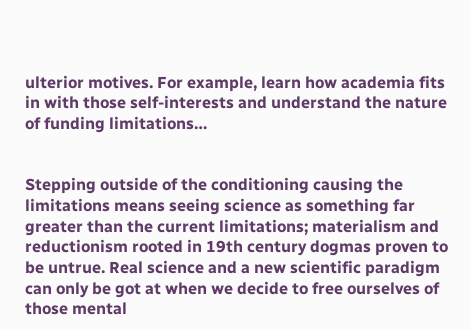ulterior motives. For example, learn how academia fits in with those self-interests and understand the nature of funding limitations…


Stepping outside of the conditioning causing the limitations means seeing science as something far greater than the current limitations; materialism and reductionism rooted in 19th century dogmas proven to be untrue. Real science and a new scientific paradigm can only be got at when we decide to free ourselves of those mental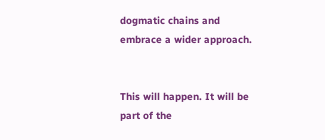dogmatic chains and embrace a wider approach.


This will happen. It will be part of the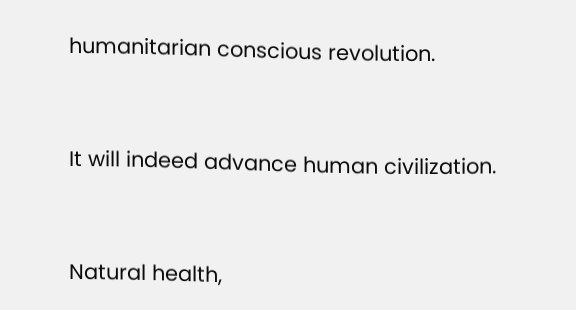humanitarian conscious revolution.


It will indeed advance human civilization.


Natural health,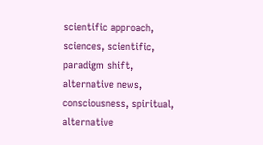scientific approach, sciences, scientific, paradigm shift, alternative news, consciousness, spiritual, alternative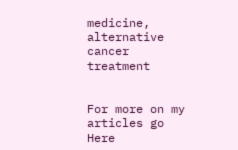medicine, alternative cancer treatment


For more on my articles go Here